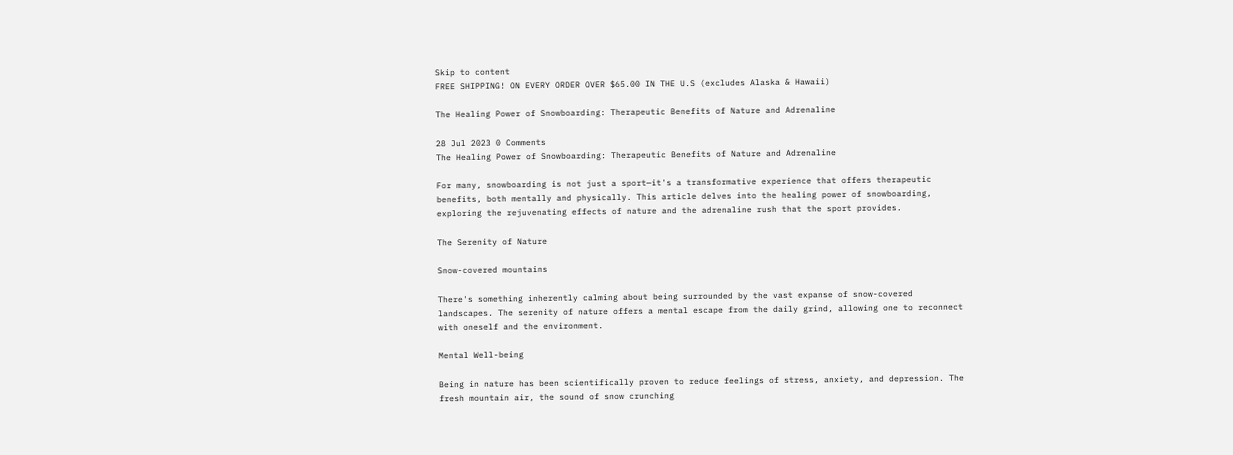Skip to content
FREE SHIPPING! ON EVERY ORDER OVER $65.00 IN THE U.S (excludes Alaska & Hawaii)

The Healing Power of Snowboarding: Therapeutic Benefits of Nature and Adrenaline

28 Jul 2023 0 Comments
The Healing Power of Snowboarding: Therapeutic Benefits of Nature and Adrenaline

For many, snowboarding is not just a sport—it's a transformative experience that offers therapeutic benefits, both mentally and physically. This article delves into the healing power of snowboarding, exploring the rejuvenating effects of nature and the adrenaline rush that the sport provides.

The Serenity of Nature

Snow-covered mountains

There's something inherently calming about being surrounded by the vast expanse of snow-covered landscapes. The serenity of nature offers a mental escape from the daily grind, allowing one to reconnect with oneself and the environment.

Mental Well-being

Being in nature has been scientifically proven to reduce feelings of stress, anxiety, and depression. The fresh mountain air, the sound of snow crunching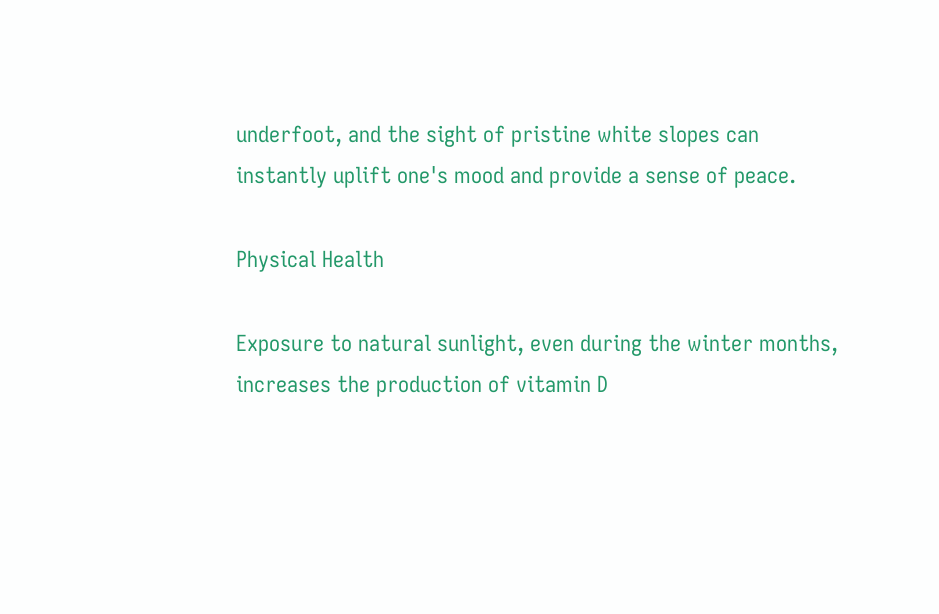underfoot, and the sight of pristine white slopes can instantly uplift one's mood and provide a sense of peace.

Physical Health

Exposure to natural sunlight, even during the winter months, increases the production of vitamin D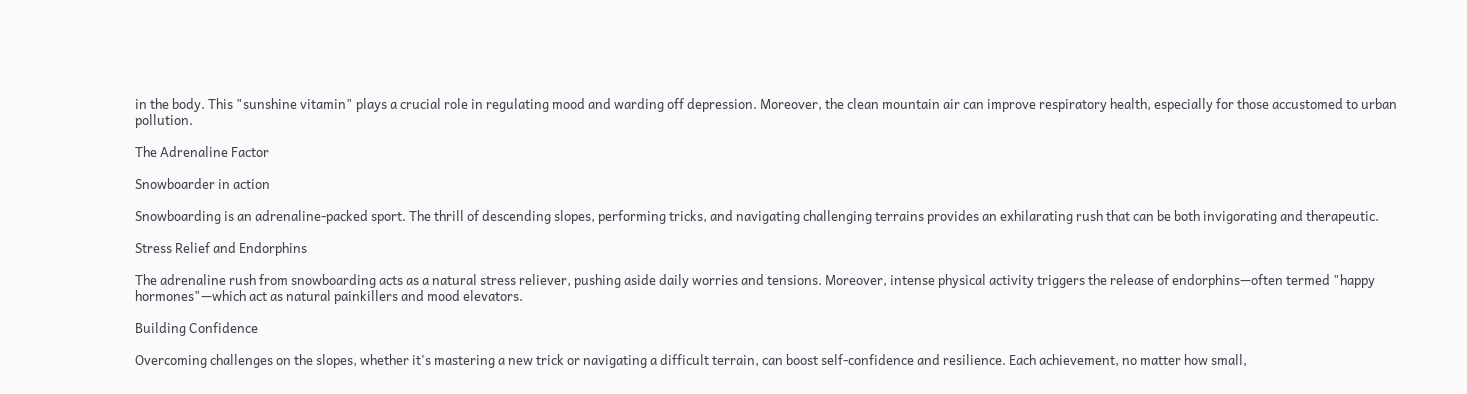in the body. This "sunshine vitamin" plays a crucial role in regulating mood and warding off depression. Moreover, the clean mountain air can improve respiratory health, especially for those accustomed to urban pollution.

The Adrenaline Factor

Snowboarder in action

Snowboarding is an adrenaline-packed sport. The thrill of descending slopes, performing tricks, and navigating challenging terrains provides an exhilarating rush that can be both invigorating and therapeutic.

Stress Relief and Endorphins

The adrenaline rush from snowboarding acts as a natural stress reliever, pushing aside daily worries and tensions. Moreover, intense physical activity triggers the release of endorphins—often termed "happy hormones"—which act as natural painkillers and mood elevators.

Building Confidence

Overcoming challenges on the slopes, whether it's mastering a new trick or navigating a difficult terrain, can boost self-confidence and resilience. Each achievement, no matter how small,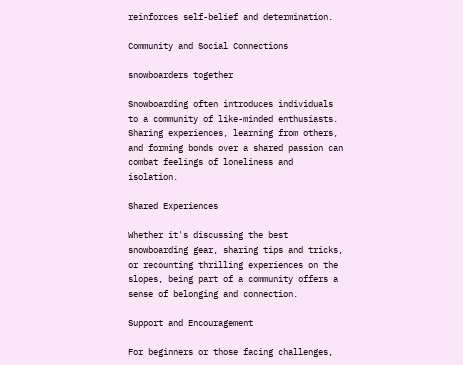reinforces self-belief and determination.

Community and Social Connections

snowboarders together

Snowboarding often introduces individuals to a community of like-minded enthusiasts. Sharing experiences, learning from others, and forming bonds over a shared passion can combat feelings of loneliness and isolation.

Shared Experiences

Whether it's discussing the best snowboarding gear, sharing tips and tricks, or recounting thrilling experiences on the slopes, being part of a community offers a sense of belonging and connection.

Support and Encouragement

For beginners or those facing challenges,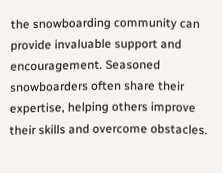the snowboarding community can provide invaluable support and encouragement. Seasoned snowboarders often share their expertise, helping others improve their skills and overcome obstacles.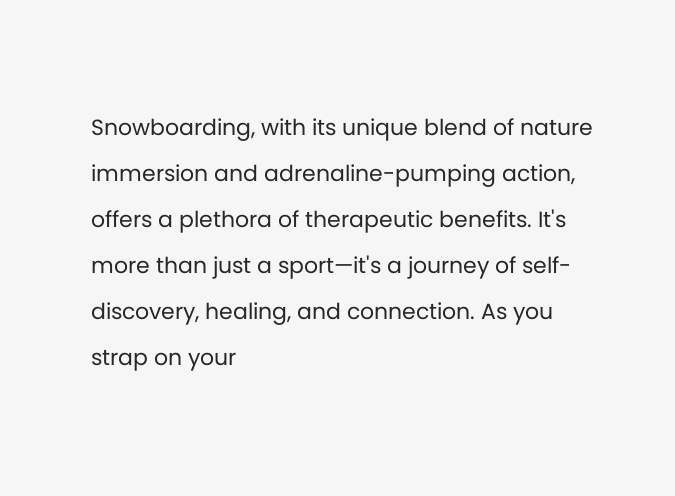Snowboarding, with its unique blend of nature immersion and adrenaline-pumping action, offers a plethora of therapeutic benefits. It's more than just a sport—it's a journey of self-discovery, healing, and connection. As you strap on your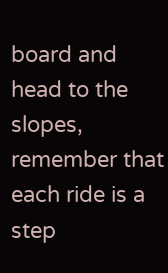board and head to the slopes, remember that each ride is a step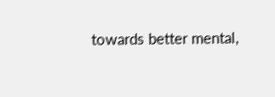towards better mental,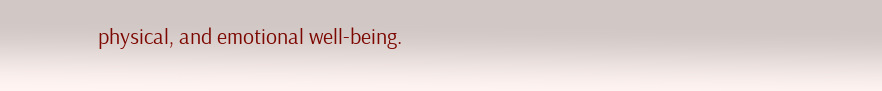physical, and emotional well-being.